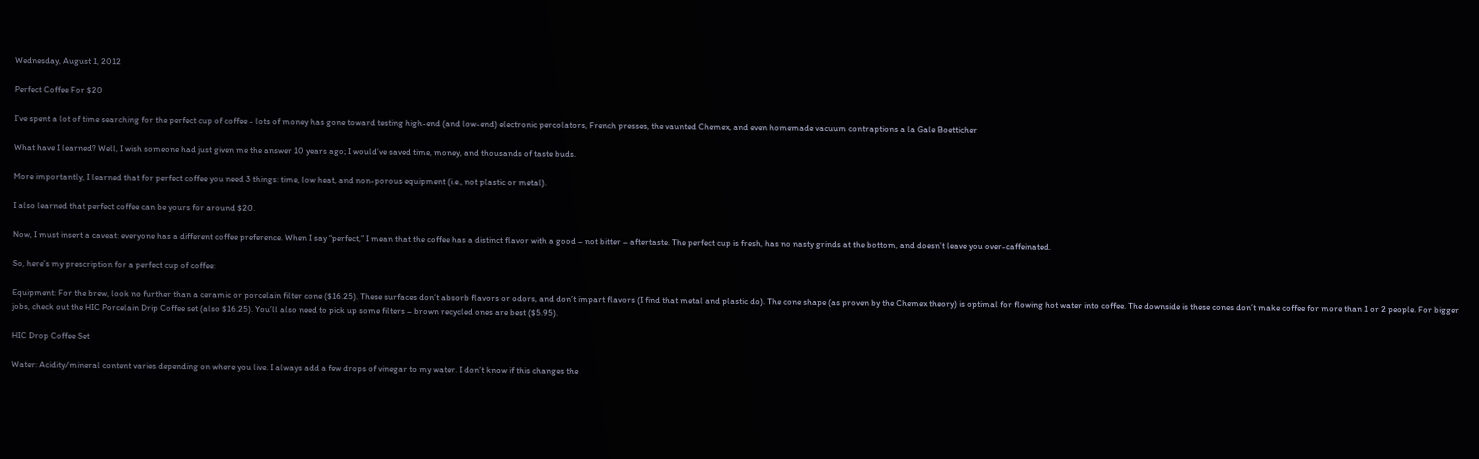Wednesday, August 1, 2012

Perfect Coffee For $20

I’ve spent a lot of time searching for the perfect cup of coffee - lots of money has gone toward testing high-end (and low-end) electronic percolators, French presses, the vaunted Chemex, and even homemade vacuum contraptions a la Gale Boetticher

What have I learned? Well, I wish someone had just given me the answer 10 years ago; I would’ve saved time, money, and thousands of taste buds.

More importantly, I learned that for perfect coffee you need 3 things: time, low heat, and non-porous equipment (i.e., not plastic or metal).

I also learned that perfect coffee can be yours for around $20.

Now, I must insert a caveat: everyone has a different coffee preference. When I say “perfect,” I mean that the coffee has a distinct flavor with a good – not bitter – aftertaste. The perfect cup is fresh, has no nasty grinds at the bottom, and doesn’t leave you over-caffeinated.

So, here’s my prescription for a perfect cup of coffee:

Equipment: For the brew, look no further than a ceramic or porcelain filter cone ($16.25). These surfaces don’t absorb flavors or odors, and don’t impart flavors (I find that metal and plastic do). The cone shape (as proven by the Chemex theory) is optimal for flowing hot water into coffee. The downside is these cones don’t make coffee for more than 1 or 2 people. For bigger jobs, check out the HIC Porcelain Drip Coffee set (also $16.25). You’ll also need to pick up some filters – brown recycled ones are best ($5.95).

HIC Drop Coffee Set

Water: Acidity/mineral content varies depending on where you live. I always add a few drops of vinegar to my water. I don’t know if this changes the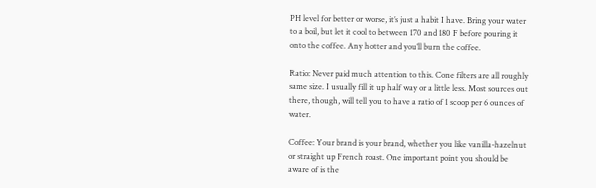PH level for better or worse, it’s just a habit I have. Bring your water to a boil, but let it cool to between 170 and 180 F before pouring it onto the coffee. Any hotter and you’ll burn the coffee.

Ratio: Never paid much attention to this. Cone filters are all roughly same size. I usually fill it up half way or a little less. Most sources out there, though, will tell you to have a ratio of 1 scoop per 6 ounces of water.

Coffee: Your brand is your brand, whether you like vanilla-hazelnut or straight up French roast. One important point you should be aware of is the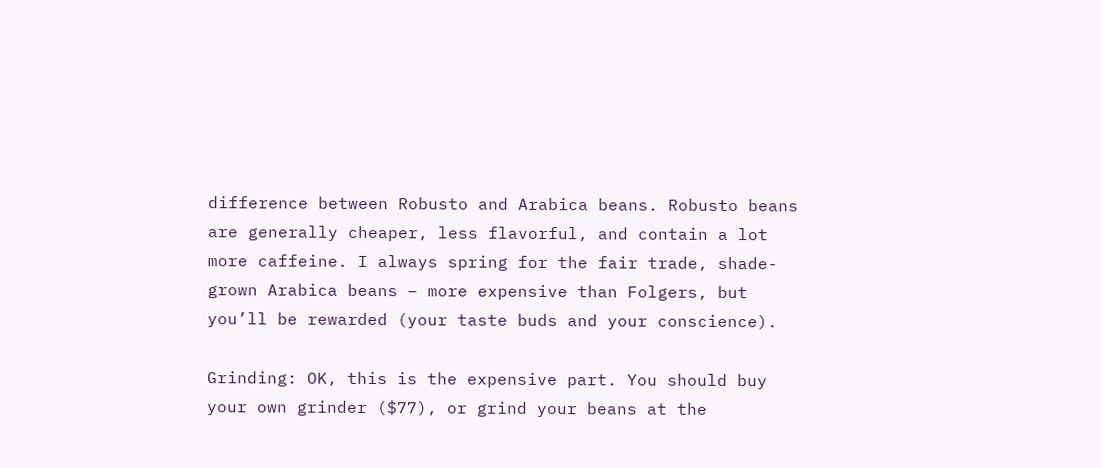difference between Robusto and Arabica beans. Robusto beans are generally cheaper, less flavorful, and contain a lot more caffeine. I always spring for the fair trade, shade-grown Arabica beans – more expensive than Folgers, but you’ll be rewarded (your taste buds and your conscience).

Grinding: OK, this is the expensive part. You should buy your own grinder ($77), or grind your beans at the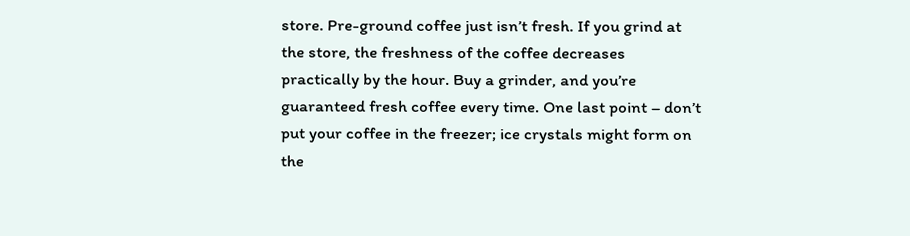store. Pre-ground coffee just isn’t fresh. If you grind at the store, the freshness of the coffee decreases practically by the hour. Buy a grinder, and you’re guaranteed fresh coffee every time. One last point – don’t put your coffee in the freezer; ice crystals might form on the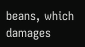beans, which damages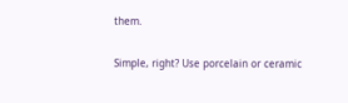them.

Simple, right? Use porcelain or ceramic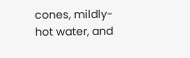cones, mildly-hot water, and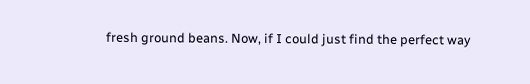fresh ground beans. Now, if I could just find the perfect way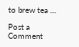to brew tea …

Post a Comment